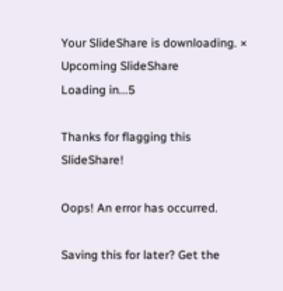Your SlideShare is downloading. ×
Upcoming SlideShare
Loading in...5

Thanks for flagging this SlideShare!

Oops! An error has occurred.

Saving this for later? Get the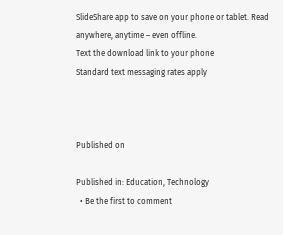SlideShare app to save on your phone or tablet. Read anywhere, anytime – even offline.
Text the download link to your phone
Standard text messaging rates apply



Published on

Published in: Education, Technology
  • Be the first to comment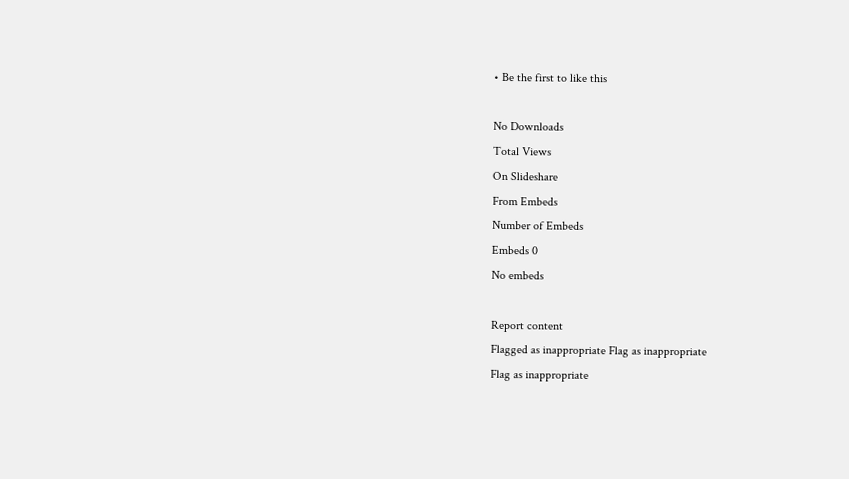• Be the first to like this

No Downloads
Total Views
On Slideshare
From Embeds
Number of Embeds
Embeds 0
No embeds

Report content
Flagged as inappropriate Flag as inappropriate
Flag as inappropriate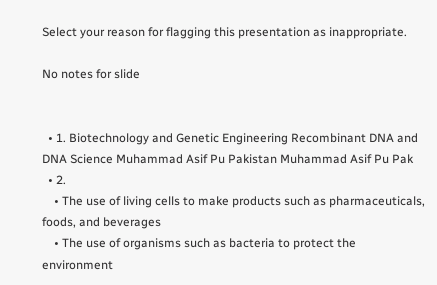Select your reason for flagging this presentation as inappropriate.

No notes for slide


  • 1. Biotechnology and Genetic Engineering Recombinant DNA and DNA Science Muhammad Asif Pu Pakistan Muhammad Asif Pu Pak
  • 2.
    • The use of living cells to make products such as pharmaceuticals, foods, and beverages
    • The use of organisms such as bacteria to protect the environment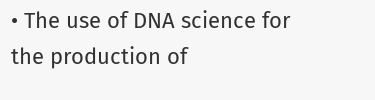• The use of DNA science for the production of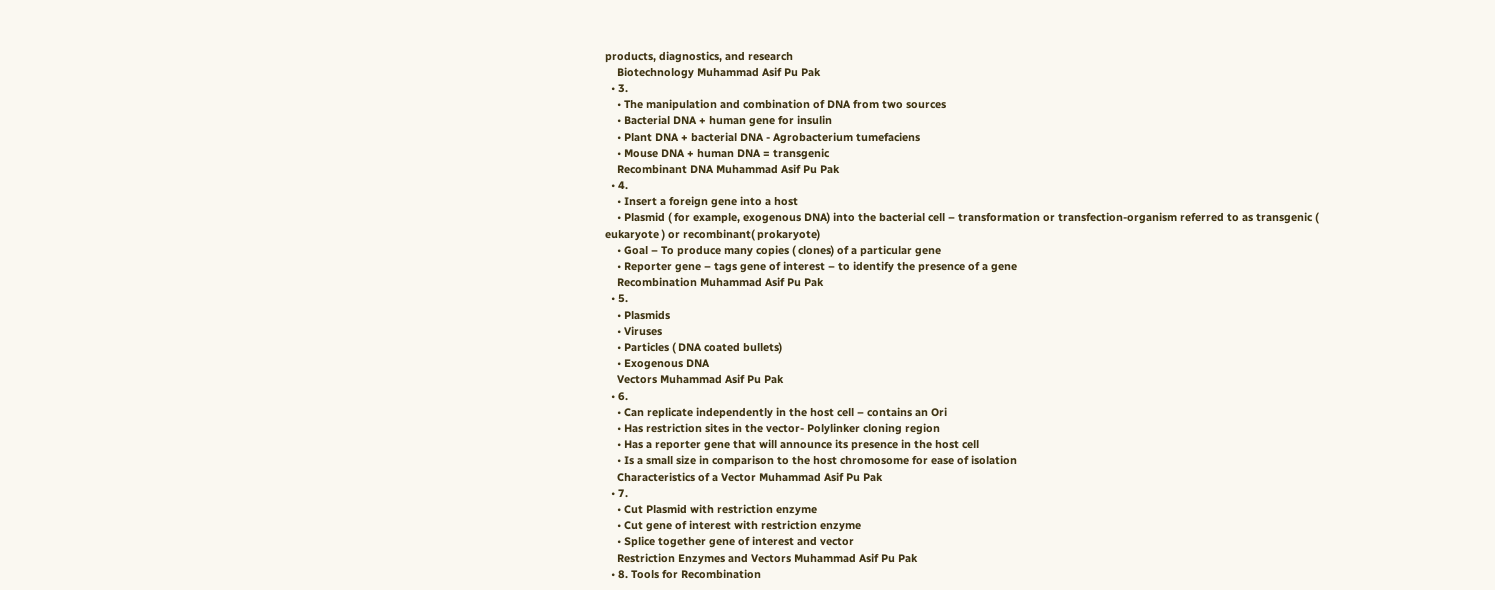products, diagnostics, and research
    Biotechnology Muhammad Asif Pu Pak
  • 3.
    • The manipulation and combination of DNA from two sources
    • Bacterial DNA + human gene for insulin
    • Plant DNA + bacterial DNA - Agrobacterium tumefaciens
    • Mouse DNA + human DNA = transgenic
    Recombinant DNA Muhammad Asif Pu Pak
  • 4.
    • Insert a foreign gene into a host
    • Plasmid ( for example, exogenous DNA) into the bacterial cell – transformation or transfection-organism referred to as transgenic ( eukaryote ) or recombinant( prokaryote)
    • Goal – To produce many copies ( clones) of a particular gene
    • Reporter gene – tags gene of interest – to identify the presence of a gene
    Recombination Muhammad Asif Pu Pak
  • 5.
    • Plasmids
    • Viruses
    • Particles ( DNA coated bullets)
    • Exogenous DNA
    Vectors Muhammad Asif Pu Pak
  • 6.
    • Can replicate independently in the host cell – contains an Ori
    • Has restriction sites in the vector- Polylinker cloning region
    • Has a reporter gene that will announce its presence in the host cell
    • Is a small size in comparison to the host chromosome for ease of isolation
    Characteristics of a Vector Muhammad Asif Pu Pak
  • 7.
    • Cut Plasmid with restriction enzyme
    • Cut gene of interest with restriction enzyme
    • Splice together gene of interest and vector
    Restriction Enzymes and Vectors Muhammad Asif Pu Pak
  • 8. Tools for Recombination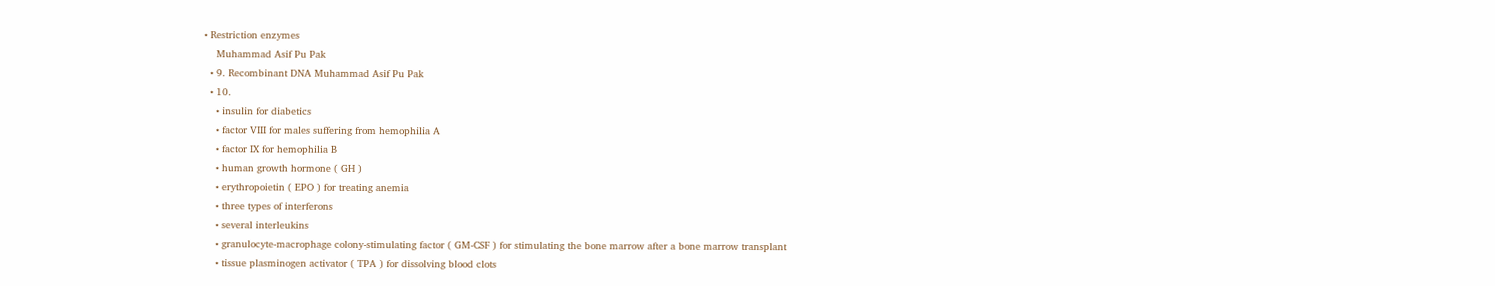• Restriction enzymes
    Muhammad Asif Pu Pak
  • 9. Recombinant DNA Muhammad Asif Pu Pak
  • 10.
    • insulin for diabetics
    • factor VIII for males suffering from hemophilia A
    • factor IX for hemophilia B
    • human growth hormone ( GH )
    • erythropoietin ( EPO ) for treating anemia
    • three types of interferons
    • several interleukins
    • granulocyte-macrophage colony-stimulating factor ( GM-CSF ) for stimulating the bone marrow after a bone marrow transplant
    • tissue plasminogen activator ( TPA ) for dissolving blood clots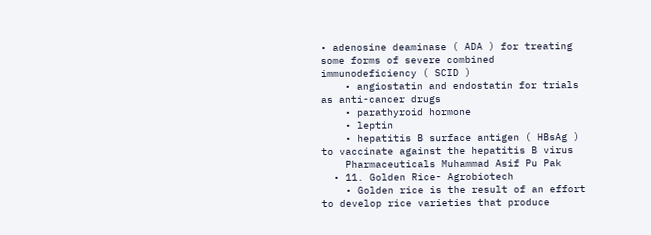• adenosine deaminase ( ADA ) for treating some forms of severe combined immunodeficiency ( SCID )
    • angiostatin and endostatin for trials as anti-cancer drugs
    • parathyroid hormone
    • leptin
    • hepatitis B surface antigen ( HBsAg ) to vaccinate against the hepatitis B virus
    Pharmaceuticals Muhammad Asif Pu Pak
  • 11. Golden Rice- Agrobiotech
    • Golden rice is the result of an effort to develop rice varieties that produce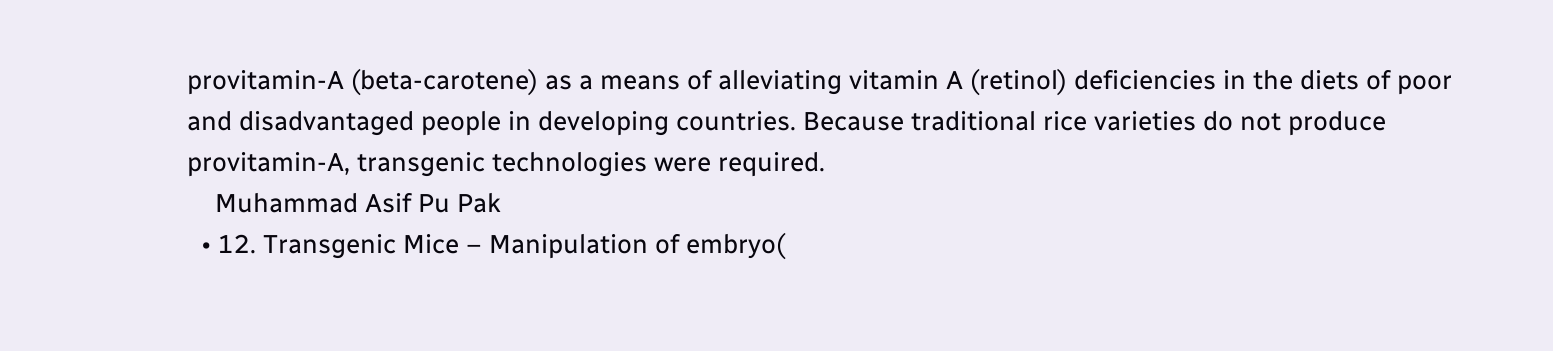provitamin-A (beta-carotene) as a means of alleviating vitamin A (retinol) deficiencies in the diets of poor and disadvantaged people in developing countries. Because traditional rice varieties do not produce provitamin-A, transgenic technologies were required.
    Muhammad Asif Pu Pak
  • 12. Transgenic Mice – Manipulation of embryo(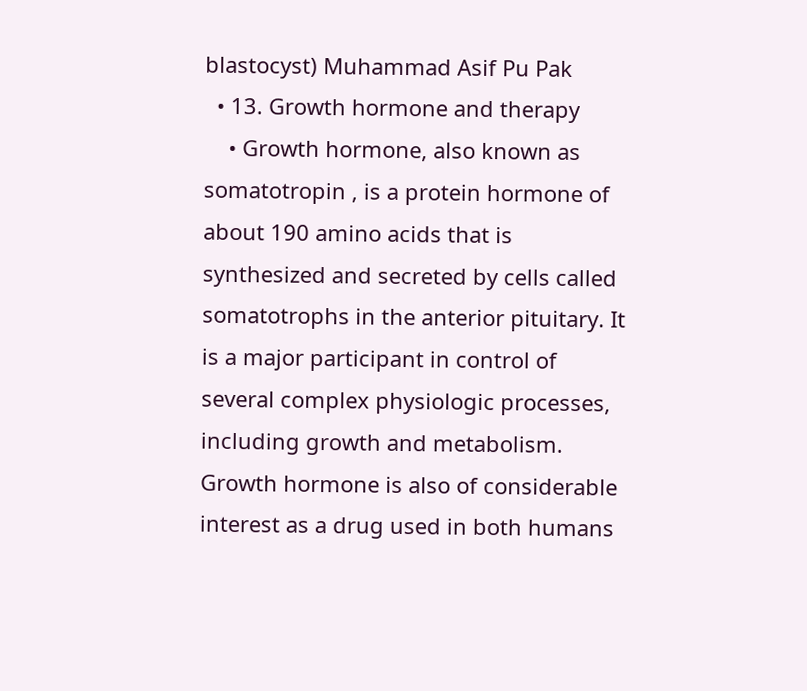blastocyst) Muhammad Asif Pu Pak
  • 13. Growth hormone and therapy
    • Growth hormone, also known as somatotropin , is a protein hormone of about 190 amino acids that is synthesized and secreted by cells called somatotrophs in the anterior pituitary. It is a major participant in control of several complex physiologic processes, including growth and metabolism. Growth hormone is also of considerable interest as a drug used in both humans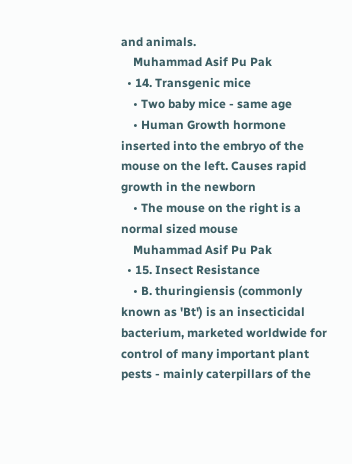and animals.
    Muhammad Asif Pu Pak
  • 14. Transgenic mice
    • Two baby mice - same age
    • Human Growth hormone inserted into the embryo of the mouse on the left. Causes rapid growth in the newborn
    • The mouse on the right is a normal sized mouse
    Muhammad Asif Pu Pak
  • 15. Insect Resistance
    • B. thuringiensis (commonly known as 'Bt') is an insecticidal bacterium, marketed worldwide for control of many important plant pests - mainly caterpillars of the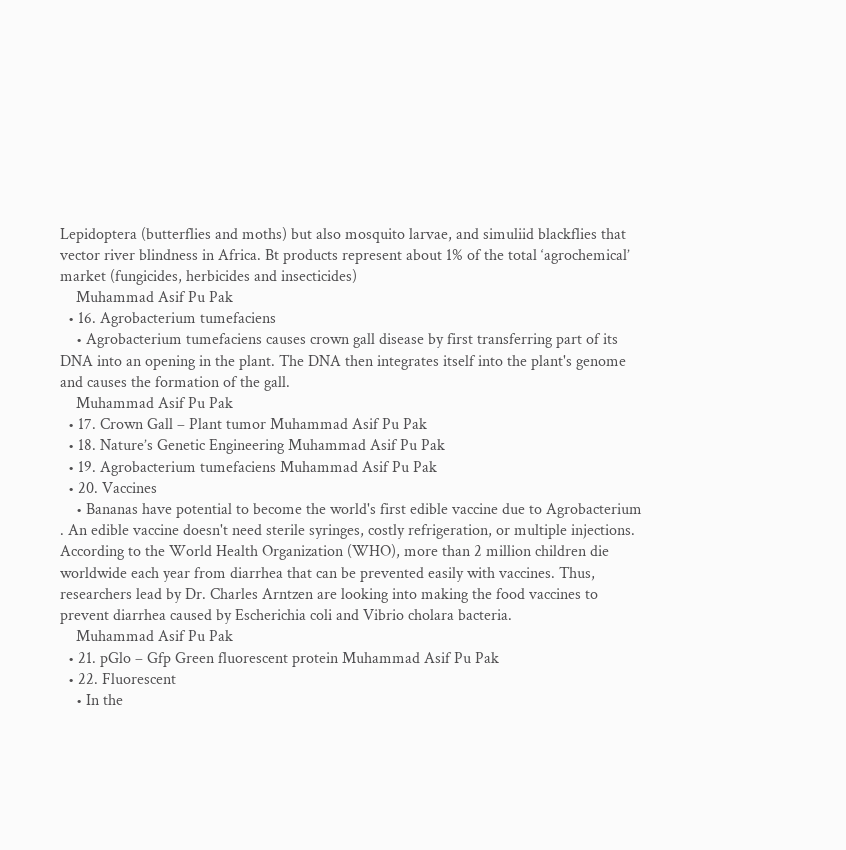Lepidoptera (butterflies and moths) but also mosquito larvae, and simuliid blackflies that vector river blindness in Africa. Bt products represent about 1% of the total ‘agrochemical’ market (fungicides, herbicides and insecticides)
    Muhammad Asif Pu Pak
  • 16. Agrobacterium tumefaciens
    • Agrobacterium tumefaciens causes crown gall disease by first transferring part of its DNA into an opening in the plant. The DNA then integrates itself into the plant's genome and causes the formation of the gall.
    Muhammad Asif Pu Pak
  • 17. Crown Gall – Plant tumor Muhammad Asif Pu Pak
  • 18. Nature’s Genetic Engineering Muhammad Asif Pu Pak
  • 19. Agrobacterium tumefaciens Muhammad Asif Pu Pak
  • 20. Vaccines
    • Bananas have potential to become the world's first edible vaccine due to Agrobacterium . An edible vaccine doesn't need sterile syringes, costly refrigeration, or multiple injections. According to the World Health Organization (WHO), more than 2 million children die worldwide each year from diarrhea that can be prevented easily with vaccines. Thus, researchers lead by Dr. Charles Arntzen are looking into making the food vaccines to prevent diarrhea caused by Escherichia coli and Vibrio cholara bacteria.
    Muhammad Asif Pu Pak
  • 21. pGlo – Gfp Green fluorescent protein Muhammad Asif Pu Pak
  • 22. Fluorescent
    • In the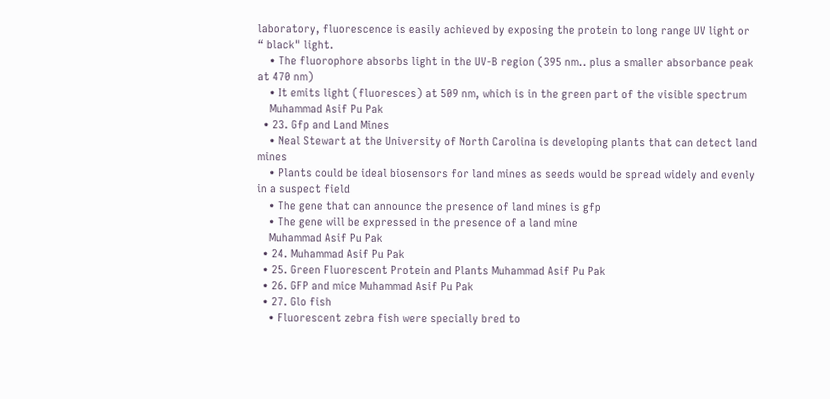laboratory, fluorescence is easily achieved by exposing the protein to long range UV light or “ black" light.
    • The fluorophore absorbs light in the UV-B region (395 nm.. plus a smaller absorbance peak at 470 nm)
    • It emits light (fluoresces) at 509 nm, which is in the green part of the visible spectrum
    Muhammad Asif Pu Pak
  • 23. Gfp and Land Mines
    • Neal Stewart at the University of North Carolina is developing plants that can detect land mines
    • Plants could be ideal biosensors for land mines as seeds would be spread widely and evenly in a suspect field
    • The gene that can announce the presence of land mines is gfp
    • The gene will be expressed in the presence of a land mine
    Muhammad Asif Pu Pak
  • 24. Muhammad Asif Pu Pak
  • 25. Green Fluorescent Protein and Plants Muhammad Asif Pu Pak
  • 26. GFP and mice Muhammad Asif Pu Pak
  • 27. Glo fish
    • Fluorescent zebra fish were specially bred to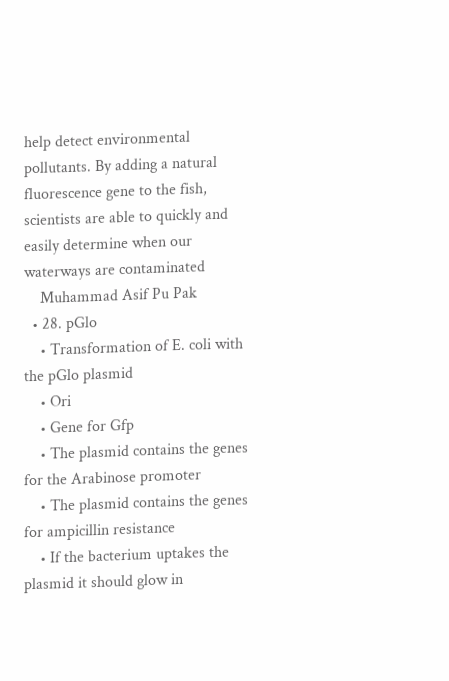help detect environmental pollutants. By adding a natural fluorescence gene to the fish, scientists are able to quickly and easily determine when our waterways are contaminated
    Muhammad Asif Pu Pak
  • 28. pGlo
    • Transformation of E. coli with the pGlo plasmid
    • Ori
    • Gene for Gfp
    • The plasmid contains the genes for the Arabinose promoter
    • The plasmid contains the genes for ampicillin resistance
    • If the bacterium uptakes the plasmid it should glow in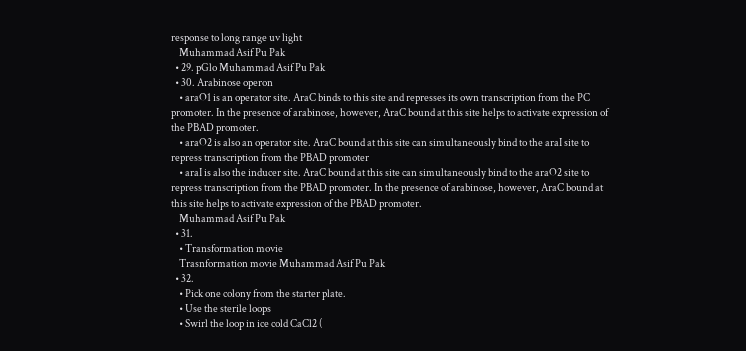response to long range uv light
    Muhammad Asif Pu Pak
  • 29. pGlo Muhammad Asif Pu Pak
  • 30. Arabinose operon
    • araO1 is an operator site. AraC binds to this site and represses its own transcription from the PC promoter. In the presence of arabinose, however, AraC bound at this site helps to activate expression of the PBAD promoter.
    • araO2 is also an operator site. AraC bound at this site can simultaneously bind to the araI site to repress transcription from the PBAD promoter
    • araI is also the inducer site. AraC bound at this site can simultaneously bind to the araO2 site to repress transcription from the PBAD promoter. In the presence of arabinose, however, AraC bound at this site helps to activate expression of the PBAD promoter.
    Muhammad Asif Pu Pak
  • 31.
    • Transformation movie
    Trasnformation movie Muhammad Asif Pu Pak
  • 32.
    • Pick one colony from the starter plate.
    • Use the sterile loops
    • Swirl the loop in ice cold CaCl2 (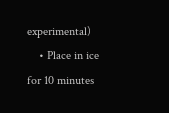experimental)
    • Place in ice for 10 minutes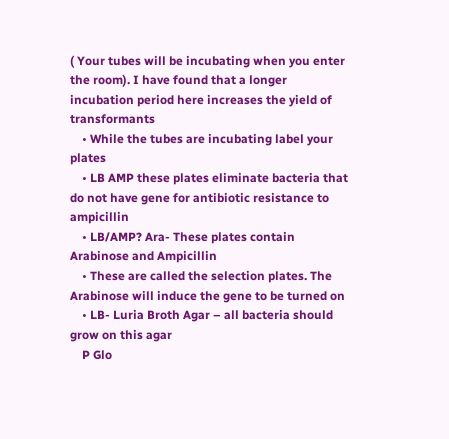( Your tubes will be incubating when you enter the room). I have found that a longer incubation period here increases the yield of transformants
    • While the tubes are incubating label your plates
    • LB AMP these plates eliminate bacteria that do not have gene for antibiotic resistance to ampicillin
    • LB/AMP? Ara- These plates contain Arabinose and Ampicillin
    • These are called the selection plates. The Arabinose will induce the gene to be turned on
    • LB- Luria Broth Agar – all bacteria should grow on this agar
    P Glo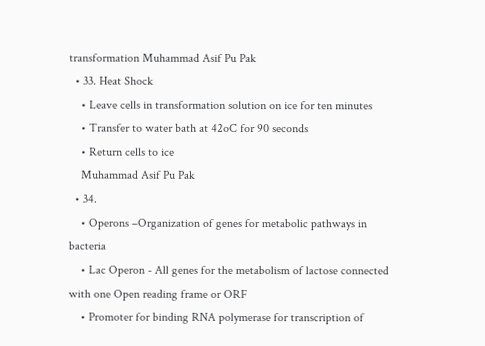transformation Muhammad Asif Pu Pak
  • 33. Heat Shock
    • Leave cells in transformation solution on ice for ten minutes
    • Transfer to water bath at 42oC for 90 seconds
    • Return cells to ice
    Muhammad Asif Pu Pak
  • 34.
    • Operons –Organization of genes for metabolic pathways in bacteria
    • Lac Operon - All genes for the metabolism of lactose connected with one Open reading frame or ORF
    • Promoter for binding RNA polymerase for transcription of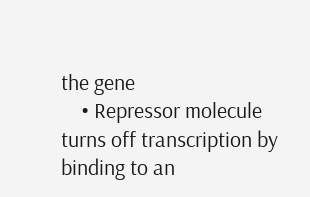the gene
    • Repressor molecule turns off transcription by binding to an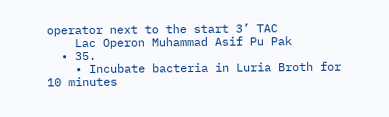operator next to the start 3’ TAC
    Lac Operon Muhammad Asif Pu Pak
  • 35.
    • Incubate bacteria in Luria Broth for 10 minutes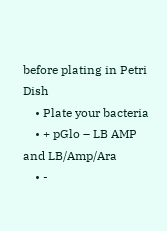before plating in Petri Dish
    • Plate your bacteria
    • + pGlo – LB AMP and LB/Amp/Ara
    • -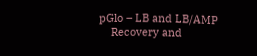pGlo – LB and LB/AMP
    Recovery and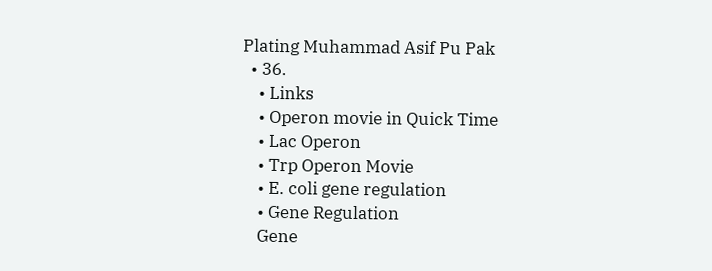Plating Muhammad Asif Pu Pak
  • 36.
    • Links
    • Operon movie in Quick Time
    • Lac Operon
    • Trp Operon Movie
    • E. coli gene regulation
    • Gene Regulation
    Gene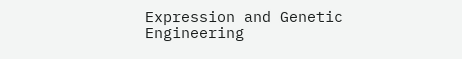Expression and Genetic Engineering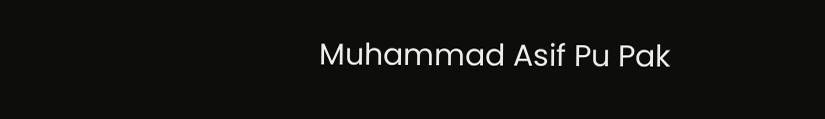Muhammad Asif Pu Pak